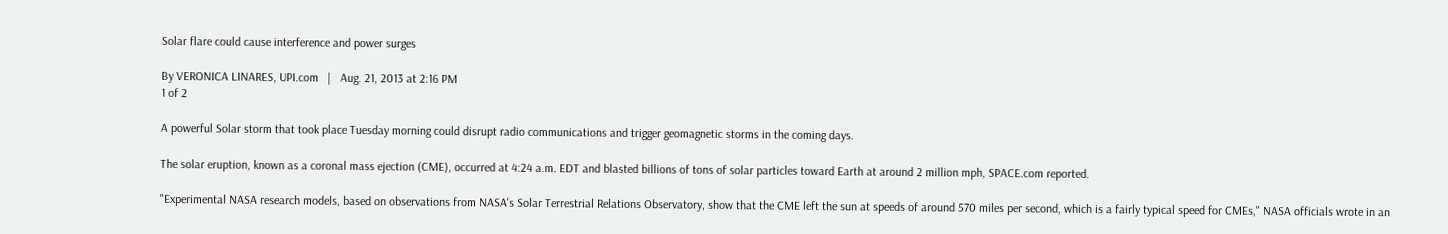Solar flare could cause interference and power surges

By VERONICA LINARES, UPI.com   |   Aug. 21, 2013 at 2:16 PM
1 of 2

A powerful Solar storm that took place Tuesday morning could disrupt radio communications and trigger geomagnetic storms in the coming days.

The solar eruption, known as a coronal mass ejection (CME), occurred at 4:24 a.m. EDT and blasted billions of tons of solar particles toward Earth at around 2 million mph, SPACE.com reported.

"Experimental NASA research models, based on observations from NASA's Solar Terrestrial Relations Observatory, show that the CME left the sun at speeds of around 570 miles per second, which is a fairly typical speed for CMEs," NASA officials wrote in an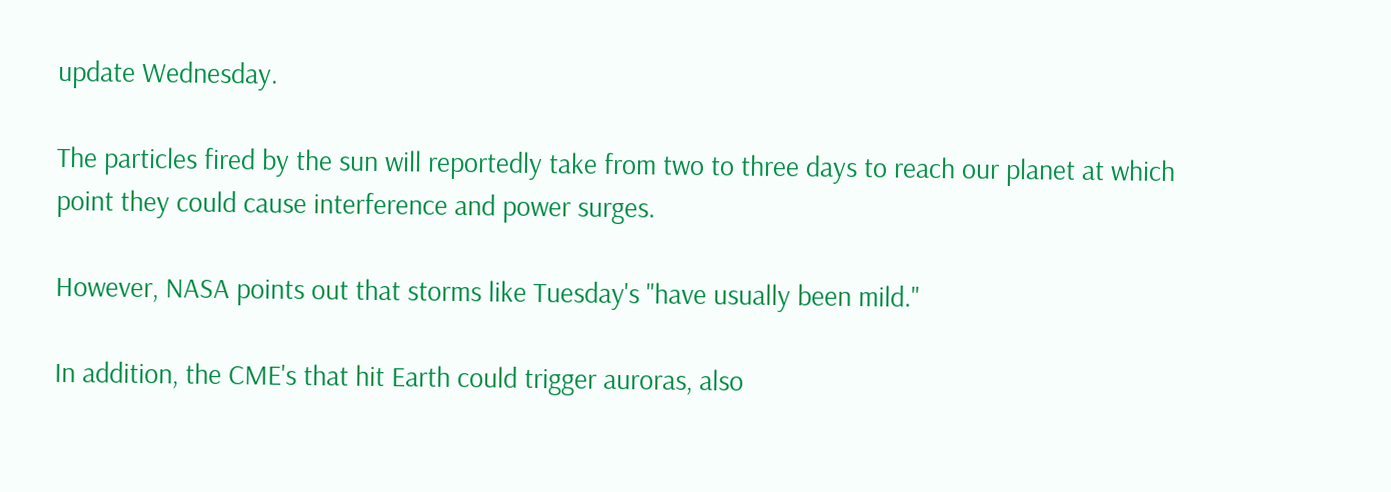update Wednesday.

The particles fired by the sun will reportedly take from two to three days to reach our planet at which point they could cause interference and power surges.

However, NASA points out that storms like Tuesday's "have usually been mild."

In addition, the CME's that hit Earth could trigger auroras, also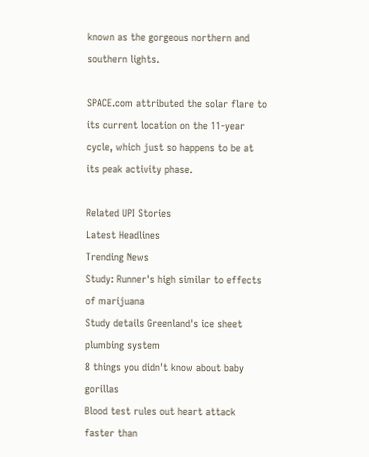known as the gorgeous northern and southern lights.

SPACE.com attributed the solar flare to its current location on the 11-year cycle, which just so happens to be at its peak activity phase.

Related UPI Stories
Latest Headlines
Trending News
Study: Runner's high similar to effects of marijuana
Study details Greenland's ice sheet plumbing system
8 things you didn't know about baby gorillas
Blood test rules out heart attack faster than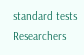standard tests
Researchers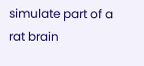simulate part of a rat brain